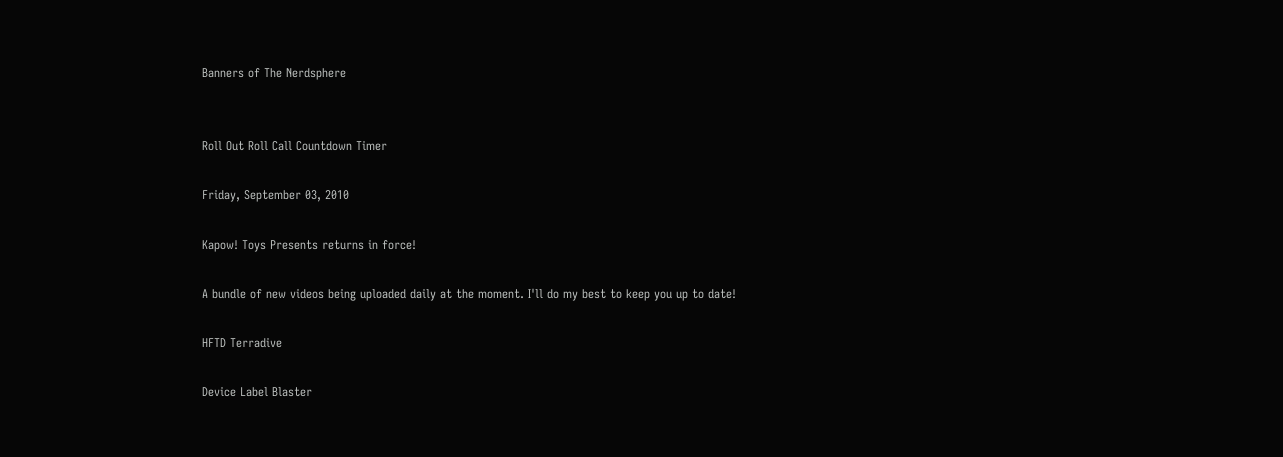Banners of The Nerdsphere


Roll Out Roll Call Countdown Timer

Friday, September 03, 2010

Kapow! Toys Presents returns in force!

A bundle of new videos being uploaded daily at the moment. I'll do my best to keep you up to date!

HFTD Terradive

Device Label Blaster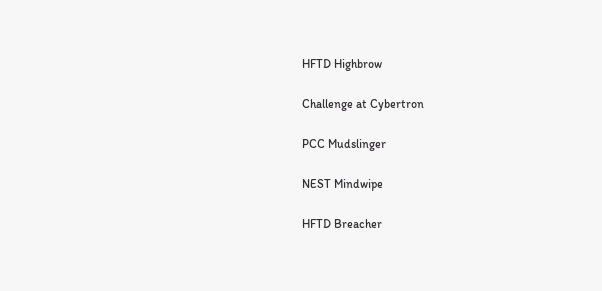HFTD Highbrow

Challenge at Cybertron

PCC Mudslinger

NEST Mindwipe

HFTD Breacher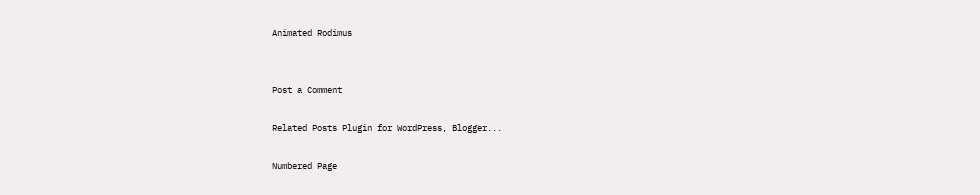Animated Rodimus


Post a Comment

Related Posts Plugin for WordPress, Blogger...

Numbered Page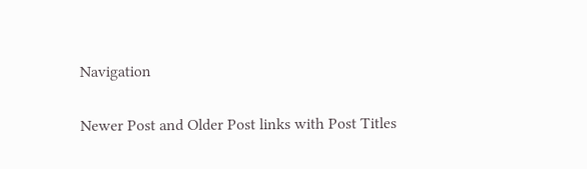Navigation

Newer Post and Older Post links with Post Titles